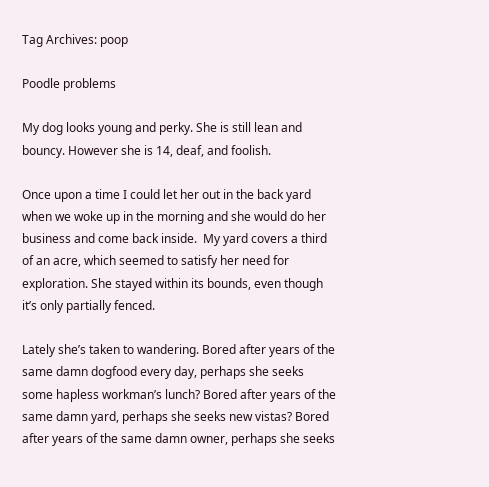Tag Archives: poop

Poodle problems

My dog looks young and perky. She is still lean and bouncy. However she is 14, deaf, and foolish.

Once upon a time I could let her out in the back yard when we woke up in the morning and she would do her business and come back inside.  My yard covers a third of an acre, which seemed to satisfy her need for exploration. She stayed within its bounds, even though it’s only partially fenced.

Lately she’s taken to wandering. Bored after years of the same damn dogfood every day, perhaps she seeks some hapless workman’s lunch? Bored after years of the same damn yard, perhaps she seeks new vistas? Bored after years of the same damn owner, perhaps she seeks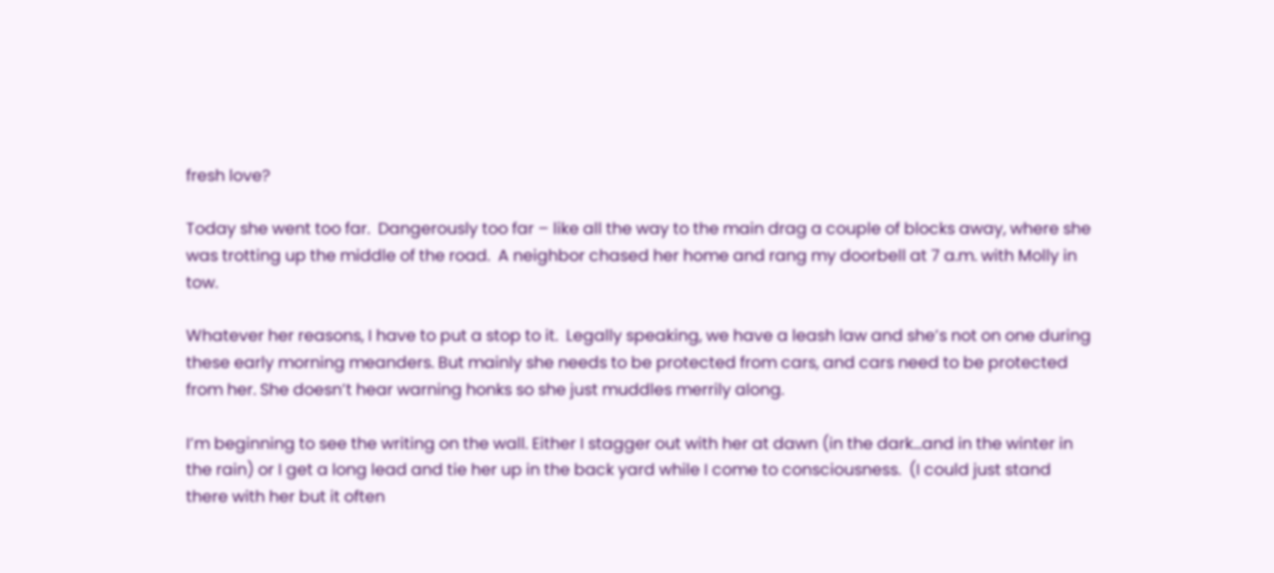fresh love?

Today she went too far.  Dangerously too far – like all the way to the main drag a couple of blocks away, where she was trotting up the middle of the road.  A neighbor chased her home and rang my doorbell at 7 a.m. with Molly in tow.

Whatever her reasons, I have to put a stop to it.  Legally speaking, we have a leash law and she’s not on one during these early morning meanders. But mainly she needs to be protected from cars, and cars need to be protected from her. She doesn’t hear warning honks so she just muddles merrily along.

I’m beginning to see the writing on the wall. Either I stagger out with her at dawn (in the dark…and in the winter in the rain) or I get a long lead and tie her up in the back yard while I come to consciousness.  (I could just stand there with her but it often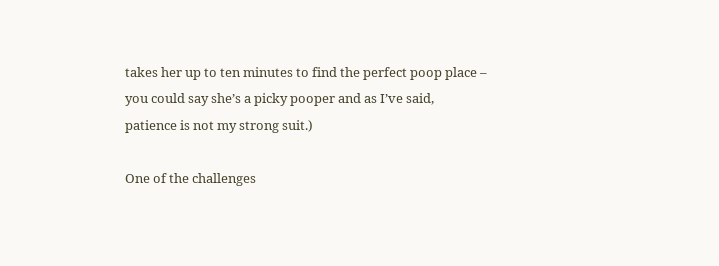takes her up to ten minutes to find the perfect poop place – you could say she’s a picky pooper and as I’ve said, patience is not my strong suit.)

One of the challenges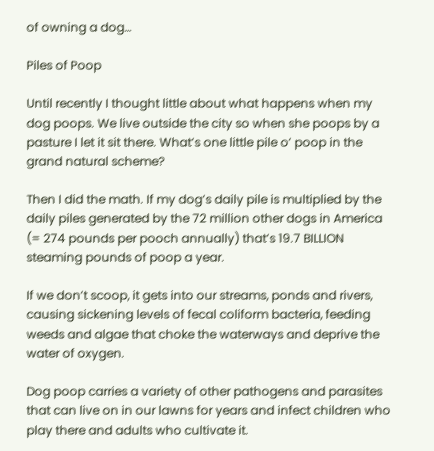of owning a dog…

Piles of Poop

Until recently I thought little about what happens when my dog poops. We live outside the city so when she poops by a pasture I let it sit there. What’s one little pile o’ poop in the grand natural scheme?

Then I did the math. If my dog’s daily pile is multiplied by the daily piles generated by the 72 million other dogs in America (= 274 pounds per pooch annually) that’s 19.7 BILLION steaming pounds of poop a year.

If we don’t scoop, it gets into our streams, ponds and rivers, causing sickening levels of fecal coliform bacteria, feeding weeds and algae that choke the waterways and deprive the water of oxygen.

Dog poop carries a variety of other pathogens and parasites that can live on in our lawns for years and infect children who play there and adults who cultivate it.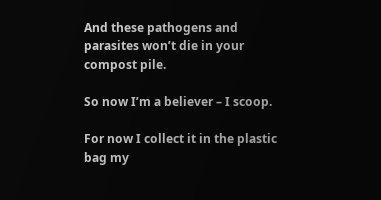And these pathogens and parasites won’t die in your compost pile.

So now I’m a believer – I scoop.

For now I collect it in the plastic bag my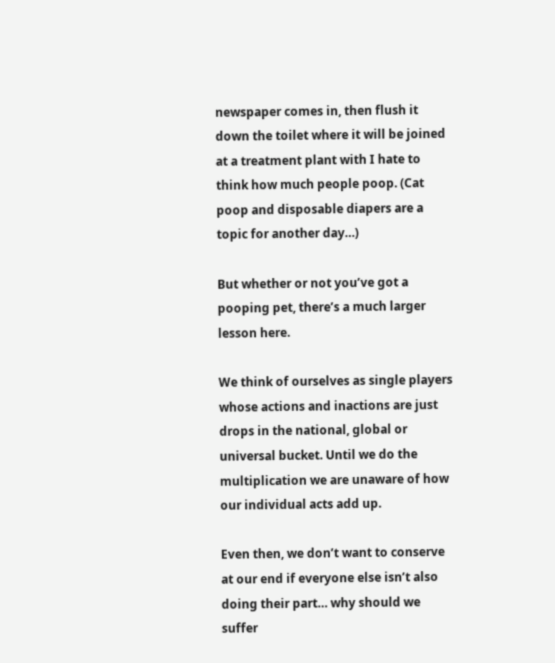newspaper comes in, then flush it down the toilet where it will be joined at a treatment plant with I hate to think how much people poop. (Cat poop and disposable diapers are a topic for another day…)

But whether or not you’ve got a pooping pet, there’s a much larger lesson here.

We think of ourselves as single players whose actions and inactions are just drops in the national, global or universal bucket. Until we do the multiplication we are unaware of how our individual acts add up.

Even then, we don’t want to conserve at our end if everyone else isn’t also doing their part… why should we suffer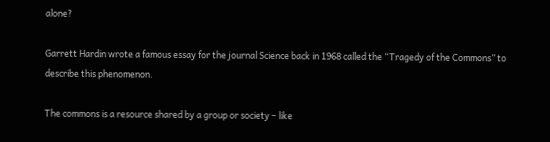alone?

Garrett Hardin wrote a famous essay for the journal Science back in 1968 called the “Tragedy of the Commons” to describe this phenomenon.

The commons is a resource shared by a group or society – like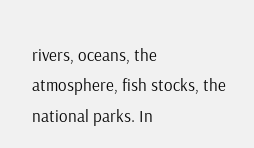rivers, oceans, the atmosphere, fish stocks, the national parks. In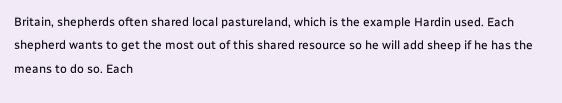Britain, shepherds often shared local pastureland, which is the example Hardin used. Each shepherd wants to get the most out of this shared resource so he will add sheep if he has the means to do so. Each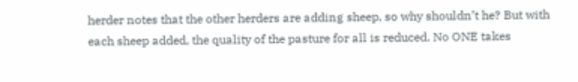herder notes that the other herders are adding sheep, so why shouldn’t he? But with each sheep added, the quality of the pasture for all is reduced. No ONE takes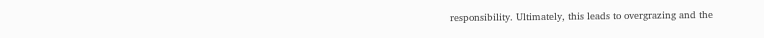responsibility. Ultimately, this leads to overgrazing and the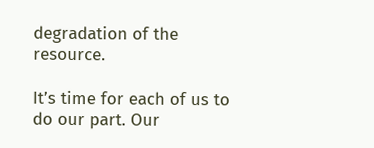degradation of the resource.

It’s time for each of us to do our part. Our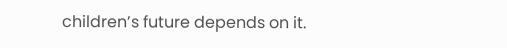children’s future depends on it.